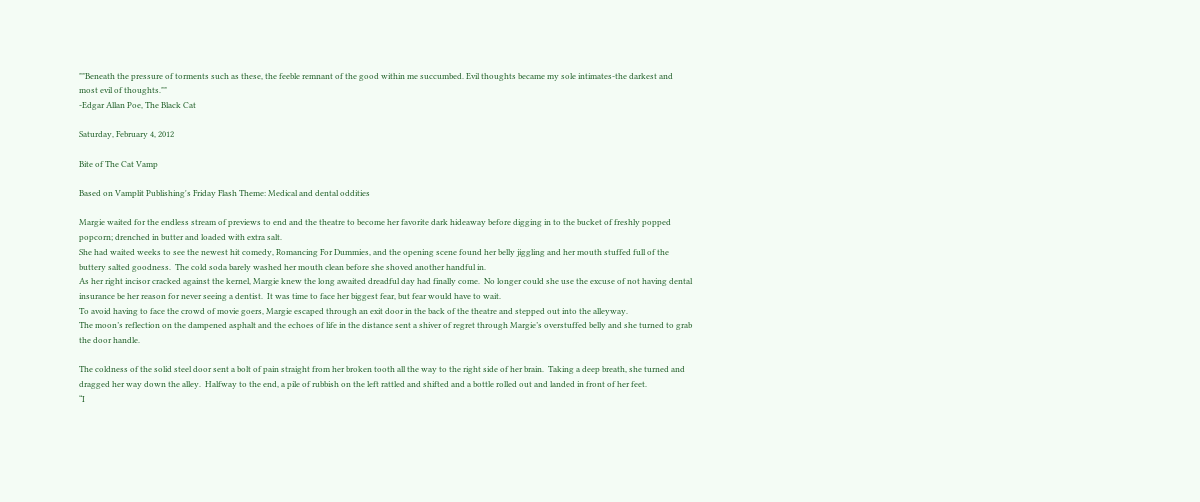""Beneath the pressure of torments such as these, the feeble remnant of the good within me succumbed. Evil thoughts became my sole intimates-the darkest and most evil of thoughts.""
-Edgar Allan Poe, The Black Cat

Saturday, February 4, 2012

Bite of The Cat Vamp

Based on Vamplit Publishing's Friday Flash Theme: Medical and dental oddities

Margie waited for the endless stream of previews to end and the theatre to become her favorite dark hideaway before digging in to the bucket of freshly popped popcorn; drenched in butter and loaded with extra salt.
She had waited weeks to see the newest hit comedy, Romancing For Dummies, and the opening scene found her belly jiggling and her mouth stuffed full of the buttery salted goodness.  The cold soda barely washed her mouth clean before she shoved another handful in.
As her right incisor cracked against the kernel, Margie knew the long awaited dreadful day had finally come.  No longer could she use the excuse of not having dental insurance be her reason for never seeing a dentist.  It was time to face her biggest fear, but fear would have to wait.
To avoid having to face the crowd of movie goers, Margie escaped through an exit door in the back of the theatre and stepped out into the alleyway.
The moon’s reflection on the dampened asphalt and the echoes of life in the distance sent a shiver of regret through Margie’s overstuffed belly and she turned to grab the door handle.

The coldness of the solid steel door sent a bolt of pain straight from her broken tooth all the way to the right side of her brain.  Taking a deep breath, she turned and dragged her way down the alley.  Halfway to the end, a pile of rubbish on the left rattled and shifted and a bottle rolled out and landed in front of her feet.
“I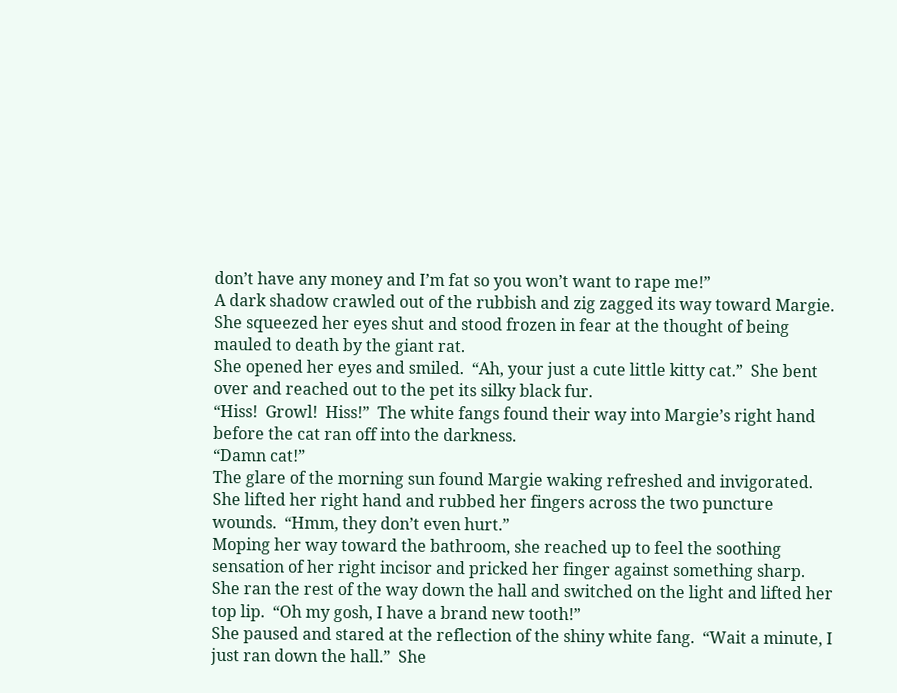don’t have any money and I’m fat so you won’t want to rape me!”
A dark shadow crawled out of the rubbish and zig zagged its way toward Margie.  She squeezed her eyes shut and stood frozen in fear at the thought of being mauled to death by the giant rat.
She opened her eyes and smiled.  “Ah, your just a cute little kitty cat.”  She bent over and reached out to the pet its silky black fur.
“Hiss!  Growl!  Hiss!”  The white fangs found their way into Margie’s right hand before the cat ran off into the darkness.
“Damn cat!”
The glare of the morning sun found Margie waking refreshed and invigorated.  She lifted her right hand and rubbed her fingers across the two puncture wounds.  “Hmm, they don’t even hurt.”
Moping her way toward the bathroom, she reached up to feel the soothing sensation of her right incisor and pricked her finger against something sharp.  She ran the rest of the way down the hall and switched on the light and lifted her top lip.  “Oh my gosh, I have a brand new tooth!”
She paused and stared at the reflection of the shiny white fang.  “Wait a minute, I just ran down the hall.”  She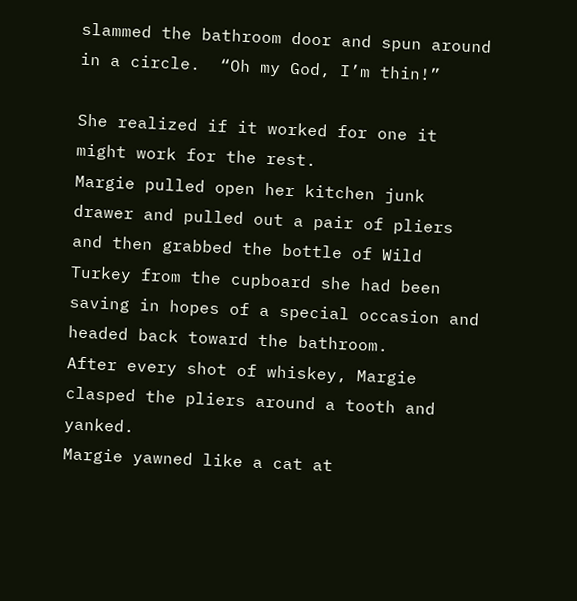slammed the bathroom door and spun around in a circle.  “Oh my God, I’m thin!”

She realized if it worked for one it might work for the rest.
Margie pulled open her kitchen junk drawer and pulled out a pair of pliers and then grabbed the bottle of Wild Turkey from the cupboard she had been saving in hopes of a special occasion and headed back toward the bathroom.
After every shot of whiskey, Margie clasped the pliers around a tooth and yanked.
Margie yawned like a cat at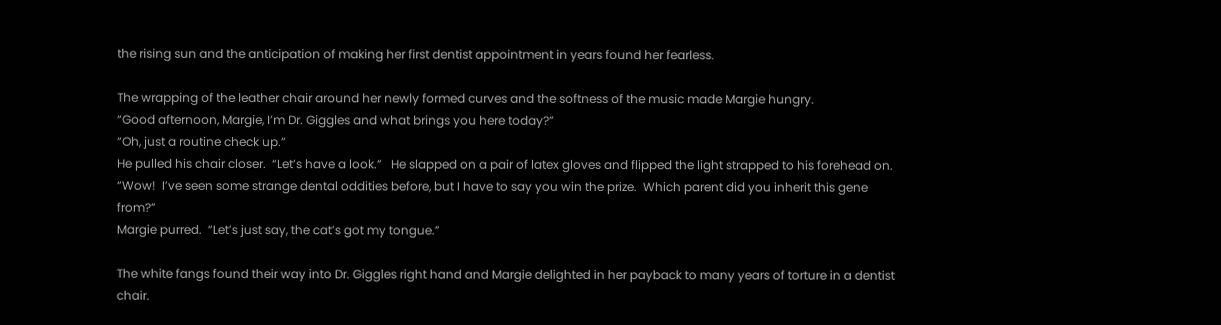the rising sun and the anticipation of making her first dentist appointment in years found her fearless.

The wrapping of the leather chair around her newly formed curves and the softness of the music made Margie hungry.
“Good afternoon, Margie, I’m Dr. Giggles and what brings you here today?”
“Oh, just a routine check up.”
He pulled his chair closer.  “Let’s have a look.”   He slapped on a pair of latex gloves and flipped the light strapped to his forehead on.  “Wow!  I’ve seen some strange dental oddities before, but I have to say you win the prize.  Which parent did you inherit this gene from?”
Margie purred.  “Let’s just say, the cat’s got my tongue.”

The white fangs found their way into Dr. Giggles right hand and Margie delighted in her payback to many years of torture in a dentist chair.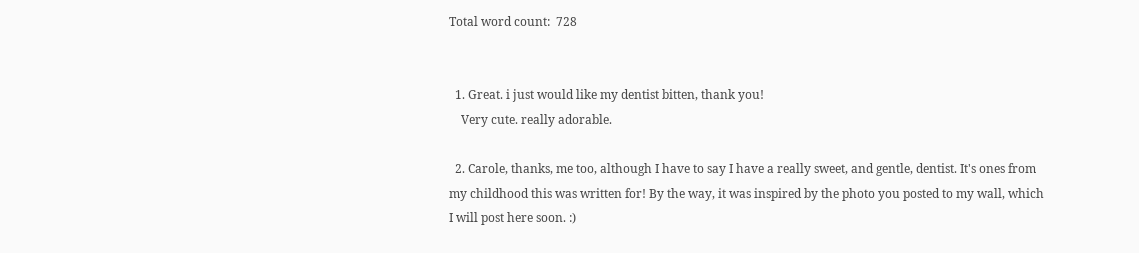Total word count:  728


  1. Great. i just would like my dentist bitten, thank you!
    Very cute. really adorable.

  2. Carole, thanks, me too, although I have to say I have a really sweet, and gentle, dentist. It's ones from my childhood this was written for! By the way, it was inspired by the photo you posted to my wall, which I will post here soon. :)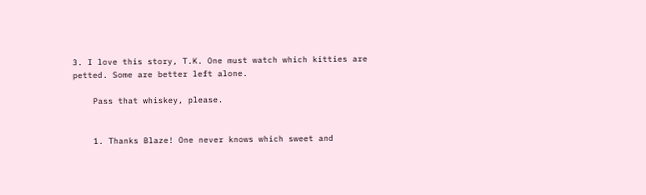3. I love this story, T.K. One must watch which kitties are petted. Some are better left alone.

    Pass that whiskey, please.


    1. Thanks Blaze! One never knows which sweet and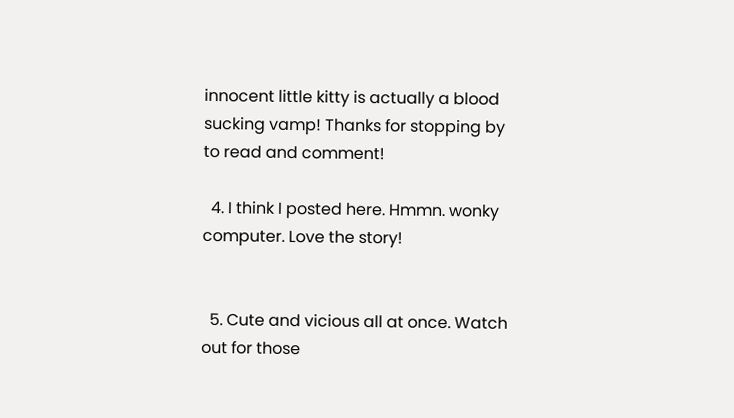innocent little kitty is actually a blood sucking vamp! Thanks for stopping by to read and comment!

  4. I think I posted here. Hmmn. wonky computer. Love the story!


  5. Cute and vicious all at once. Watch out for those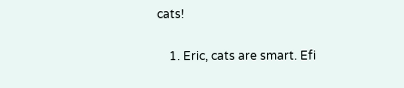cats!

    1. Eric, cats are smart. Efi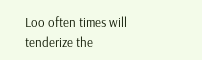Loo often times will tenderize the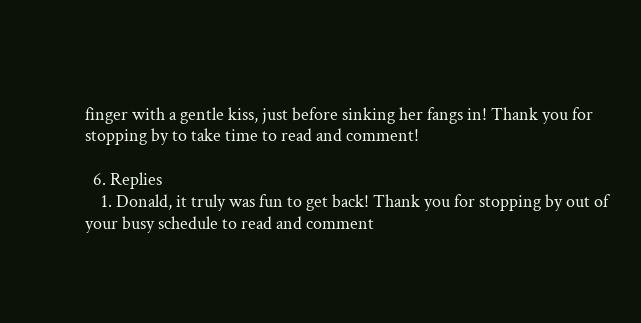finger with a gentle kiss, just before sinking her fangs in! Thank you for stopping by to take time to read and comment!

  6. Replies
    1. Donald, it truly was fun to get back! Thank you for stopping by out of your busy schedule to read and comment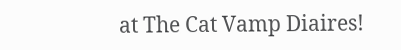at The Cat Vamp Diaires!